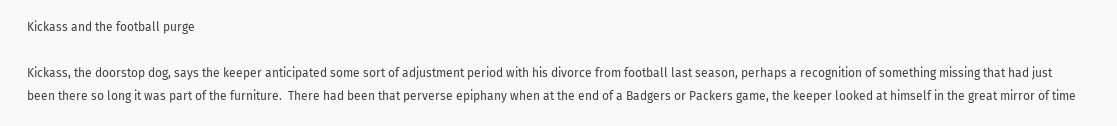Kickass and the football purge

Kickass, the doorstop dog, says the keeper anticipated some sort of adjustment period with his divorce from football last season, perhaps a recognition of something missing that had just been there so long it was part of the furniture.  There had been that perverse epiphany when at the end of a Badgers or Packers game, the keeper looked at himself in the great mirror of time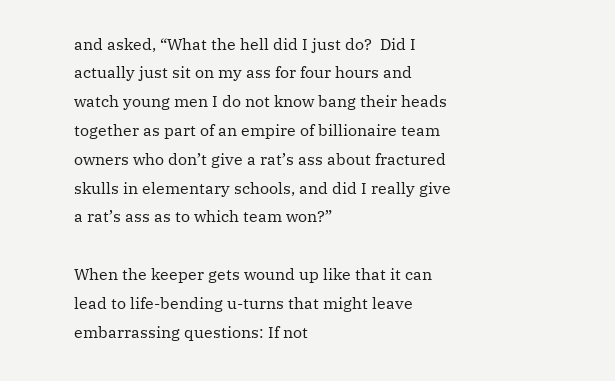and asked, “What the hell did I just do?  Did I actually just sit on my ass for four hours and watch young men I do not know bang their heads together as part of an empire of billionaire team owners who don’t give a rat’s ass about fractured skulls in elementary schools, and did I really give a rat’s ass as to which team won?”

When the keeper gets wound up like that it can lead to life-bending u-turns that might leave embarrassing questions: If not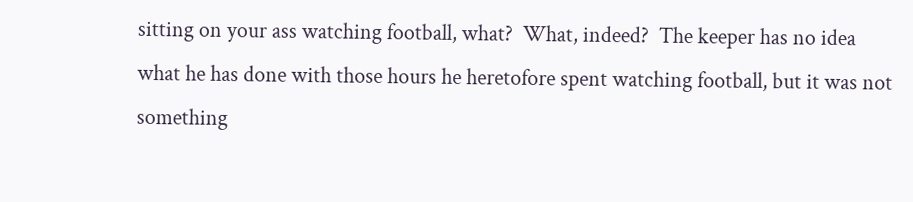sitting on your ass watching football, what?  What, indeed?  The keeper has no idea what he has done with those hours he heretofore spent watching football, but it was not something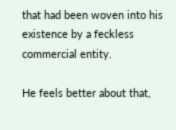that had been woven into his existence by a feckless commercial entity.

He feels better about that,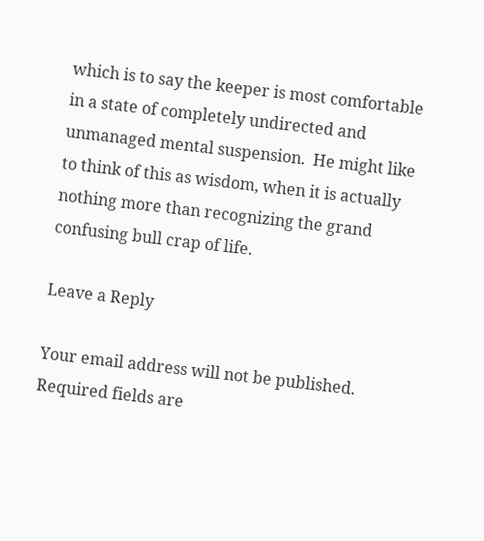which is to say the keeper is most comfortable in a state of completely undirected and unmanaged mental suspension.  He might like to think of this as wisdom, when it is actually nothing more than recognizing the grand confusing bull crap of life.

Leave a Reply

Your email address will not be published. Required fields are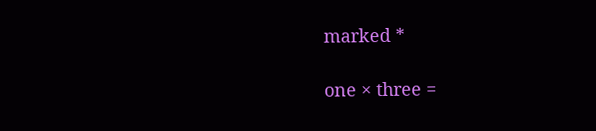marked *

one × three =